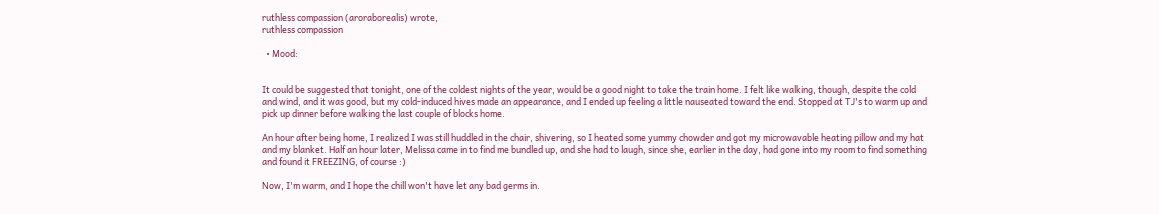ruthless compassion (aroraborealis) wrote,
ruthless compassion

  • Mood:


It could be suggested that tonight, one of the coldest nights of the year, would be a good night to take the train home. I felt like walking, though, despite the cold and wind, and it was good, but my cold-induced hives made an appearance, and I ended up feeling a little nauseated toward the end. Stopped at TJ's to warm up and pick up dinner before walking the last couple of blocks home.

An hour after being home, I realized I was still huddled in the chair, shivering, so I heated some yummy chowder and got my microwavable heating pillow and my hat and my blanket. Half an hour later, Melissa came in to find me bundled up, and she had to laugh, since she, earlier in the day, had gone into my room to find something and found it FREEZING, of course :)

Now, I'm warm, and I hope the chill won't have let any bad germs in.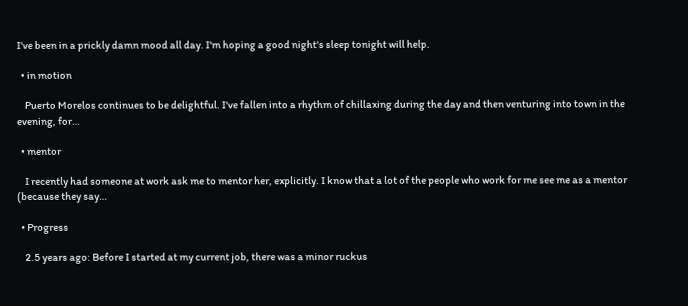I've been in a prickly damn mood all day. I'm hoping a good night's sleep tonight will help.

  • in motion

    Puerto Morelos continues to be delightful. I've fallen into a rhythm of chillaxing during the day and then venturing into town in the evening, for…

  • mentor

    I recently had someone at work ask me to mentor her, explicitly. I know that a lot of the people who work for me see me as a mentor (because they say…

  • Progress

    2.5 years ago: Before I started at my current job, there was a minor ruckus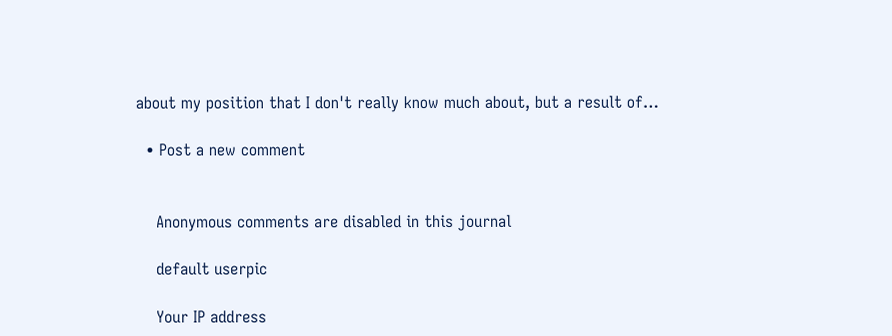about my position that I don't really know much about, but a result of…

  • Post a new comment


    Anonymous comments are disabled in this journal

    default userpic

    Your IP address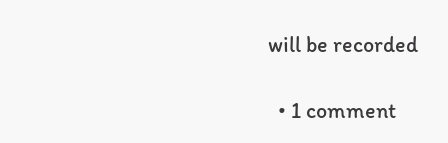will be recorded

  • 1 comment